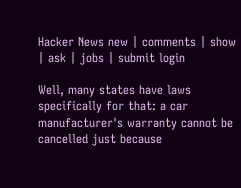Hacker News new | comments | show | ask | jobs | submit login

Well, many states have laws specifically for that: a car manufacturer's warranty cannot be cancelled just because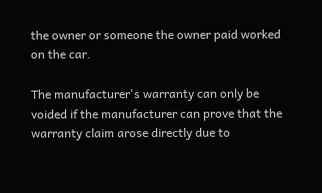the owner or someone the owner paid worked on the car.

The manufacturer's warranty can only be voided if the manufacturer can prove that the warranty claim arose directly due to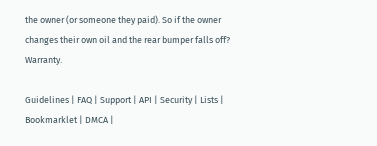the owner (or someone they paid). So if the owner changes their own oil and the rear bumper falls off? Warranty.

Guidelines | FAQ | Support | API | Security | Lists | Bookmarklet | DMCA |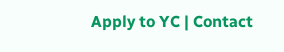Apply to YC | Contact